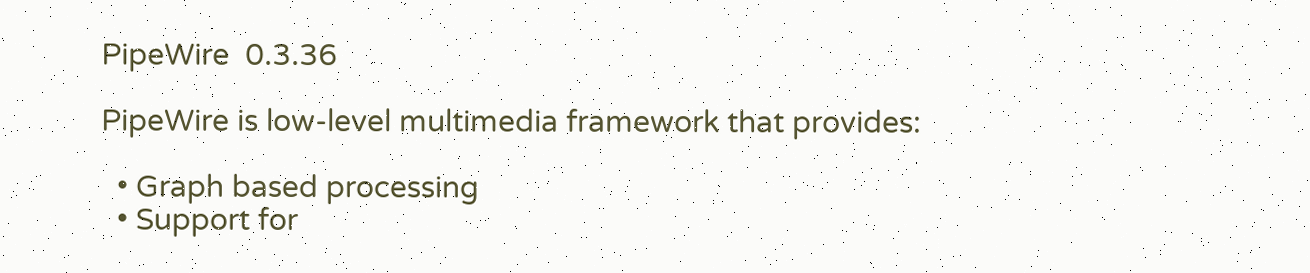PipeWire  0.3.36

PipeWire is low-level multimedia framework that provides:

  • Graph based processing
  • Support for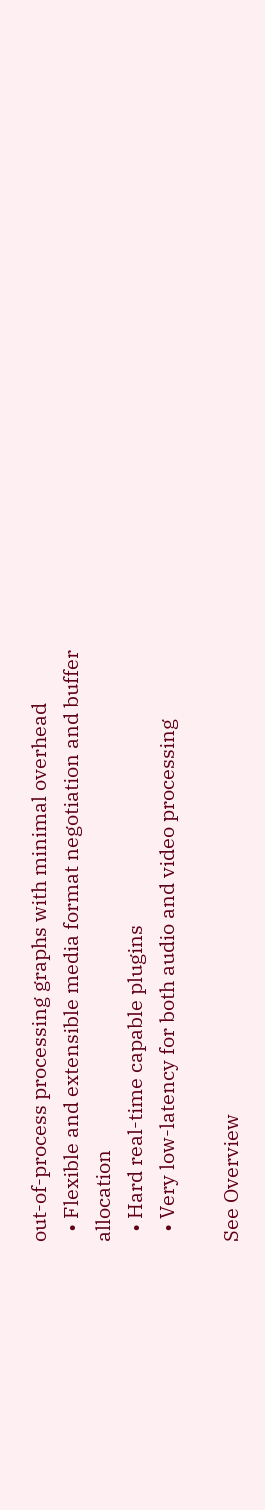out-of-process processing graphs with minimal overhead
  • Flexible and extensible media format negotiation and buffer allocation
  • Hard real-time capable plugins
  • Very low-latency for both audio and video processing

See Overview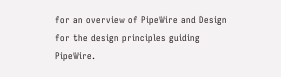for an overview of PipeWire and Design for the design principles guiding PipeWire.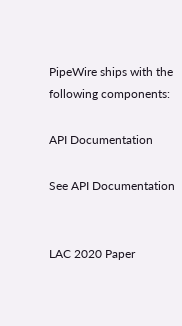PipeWire ships with the following components:

API Documentation

See API Documentation


LAC 2020 Paper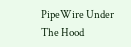PipeWire Under The Hood